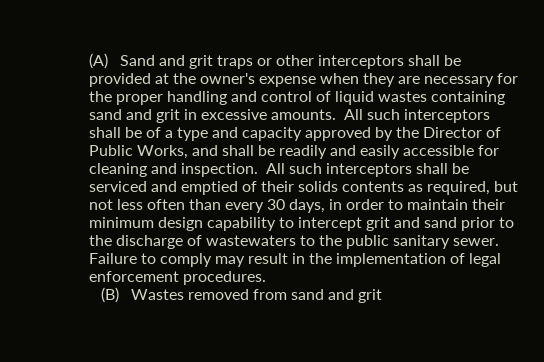(A)   Sand and grit traps or other interceptors shall be provided at the owner's expense when they are necessary for the proper handling and control of liquid wastes containing sand and grit in excessive amounts.  All such interceptors shall be of a type and capacity approved by the Director of Public Works, and shall be readily and easily accessible for cleaning and inspection.  All such interceptors shall be serviced and emptied of their solids contents as required, but not less often than every 30 days, in order to maintain their minimum design capability to intercept grit and sand prior to the discharge of wastewaters to the public sanitary sewer.  Failure to comply may result in the implementation of legal enforcement procedures.
   (B)   Wastes removed from sand and grit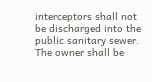interceptors shall not be discharged into the public sanitary sewer.  The owner shall be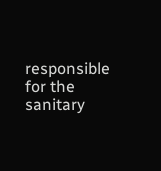responsible for the sanitary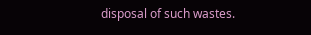disposal of such wastes.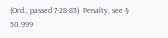(Ord., passed 7-28-83)  Penalty, see § 50.999